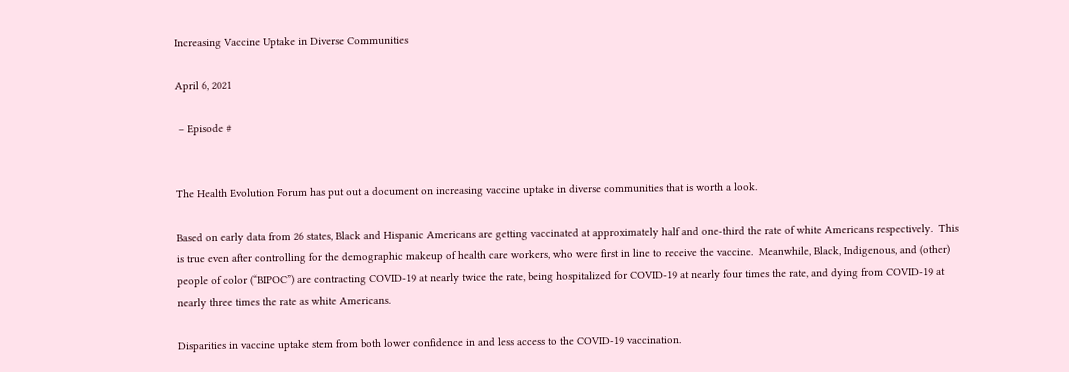Increasing Vaccine Uptake in Diverse Communities

April 6, 2021

 – Episode #


The Health Evolution Forum has put out a document on increasing vaccine uptake in diverse communities that is worth a look.

Based on early data from 26 states, Black and Hispanic Americans are getting vaccinated at approximately half and one-third the rate of white Americans respectively.  This is true even after controlling for the demographic makeup of health care workers, who were first in line to receive the vaccine.  Meanwhile, Black, Indigenous, and (other) people of color (“BIPOC”) are contracting COVID-19 at nearly twice the rate, being hospitalized for COVID-19 at nearly four times the rate, and dying from COVID-19 at nearly three times the rate as white Americans.

Disparities in vaccine uptake stem from both lower confidence in and less access to the COVID-19 vaccination.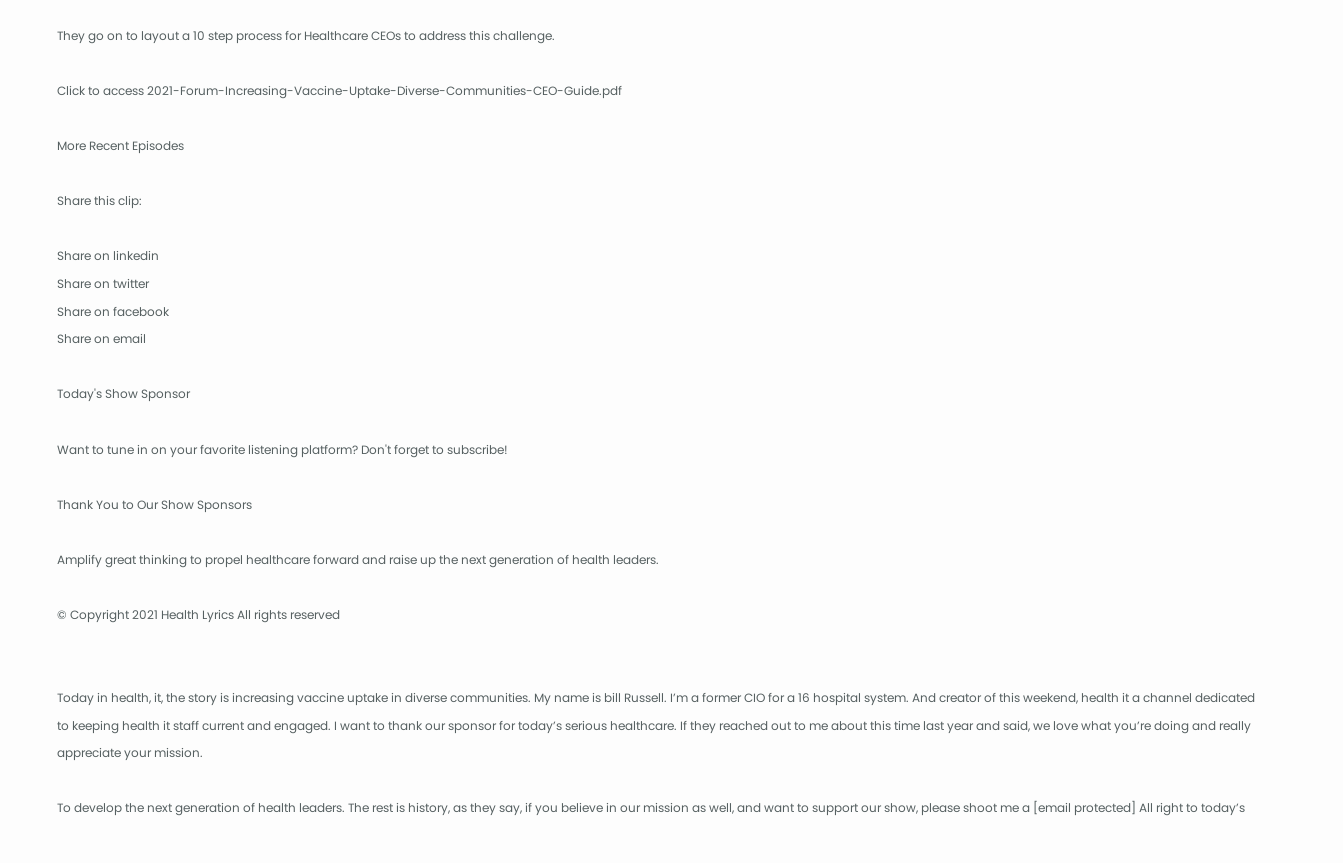They go on to layout a 10 step process for Healthcare CEOs to address this challenge.

Click to access 2021-Forum-Increasing-Vaccine-Uptake-Diverse-Communities-CEO-Guide.pdf

More Recent Episodes

Share this clip:

Share on linkedin
Share on twitter
Share on facebook
Share on email

Today's Show Sponsor

Want to tune in on your favorite listening platform? Don't forget to subscribe!

Thank You to Our Show Sponsors

Amplify great thinking to propel healthcare forward and raise up the next generation of health leaders.

© Copyright 2021 Health Lyrics All rights reserved


Today in health, it, the story is increasing vaccine uptake in diverse communities. My name is bill Russell. I’m a former CIO for a 16 hospital system. And creator of this weekend, health it a channel dedicated to keeping health it staff current and engaged. I want to thank our sponsor for today’s serious healthcare. If they reached out to me about this time last year and said, we love what you’re doing and really appreciate your mission.

To develop the next generation of health leaders. The rest is history, as they say, if you believe in our mission as well, and want to support our show, please shoot me a [email protected] All right to today’s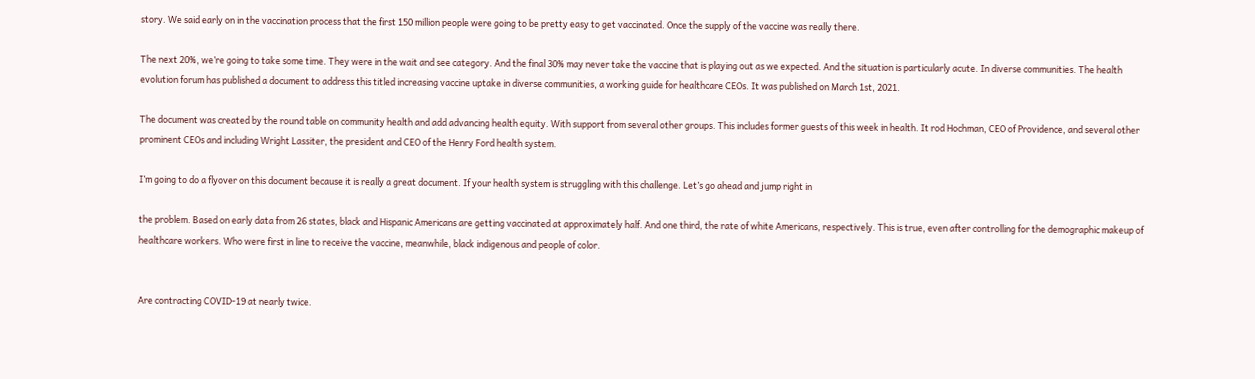story. We said early on in the vaccination process that the first 150 million people were going to be pretty easy to get vaccinated. Once the supply of the vaccine was really there.

The next 20%, we’re going to take some time. They were in the wait and see category. And the final 30% may never take the vaccine that is playing out as we expected. And the situation is particularly acute. In diverse communities. The health evolution forum has published a document to address this titled increasing vaccine uptake in diverse communities, a working guide for healthcare CEOs. It was published on March 1st, 2021.

The document was created by the round table on community health and add advancing health equity. With support from several other groups. This includes former guests of this week in health. It rod Hochman, CEO of Providence, and several other prominent CEOs and including Wright Lassiter, the president and CEO of the Henry Ford health system.

I’m going to do a flyover on this document because it is really a great document. If your health system is struggling with this challenge. Let’s go ahead and jump right in

the problem. Based on early data from 26 states, black and Hispanic Americans are getting vaccinated at approximately half. And one third, the rate of white Americans, respectively. This is true, even after controlling for the demographic makeup of healthcare workers. Who were first in line to receive the vaccine, meanwhile, black indigenous and people of color.


Are contracting COVID-19 at nearly twice.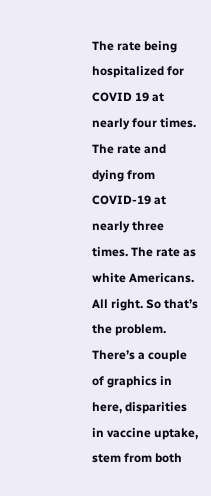The rate being hospitalized for COVID 19 at nearly four times. The rate and dying from COVID-19 at nearly three times. The rate as white Americans. All right. So that’s the problem. There’s a couple of graphics in here, disparities in vaccine uptake, stem from both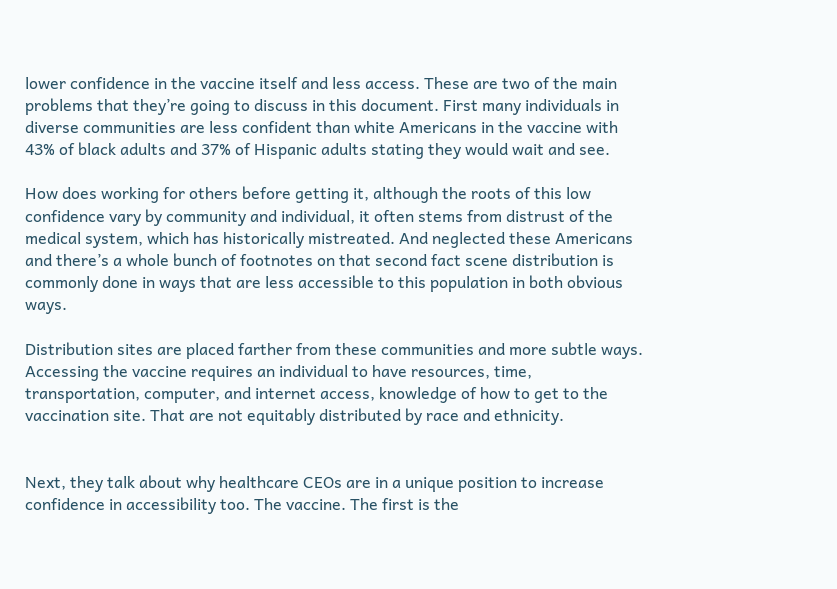lower confidence in the vaccine itself and less access. These are two of the main problems that they’re going to discuss in this document. First many individuals in diverse communities are less confident than white Americans in the vaccine with 43% of black adults and 37% of Hispanic adults stating they would wait and see.

How does working for others before getting it, although the roots of this low confidence vary by community and individual, it often stems from distrust of the medical system, which has historically mistreated. And neglected these Americans and there’s a whole bunch of footnotes on that second fact scene distribution is commonly done in ways that are less accessible to this population in both obvious ways.

Distribution sites are placed farther from these communities and more subtle ways. Accessing the vaccine requires an individual to have resources, time, transportation, computer, and internet access, knowledge of how to get to the vaccination site. That are not equitably distributed by race and ethnicity.


Next, they talk about why healthcare CEOs are in a unique position to increase confidence in accessibility too. The vaccine. The first is the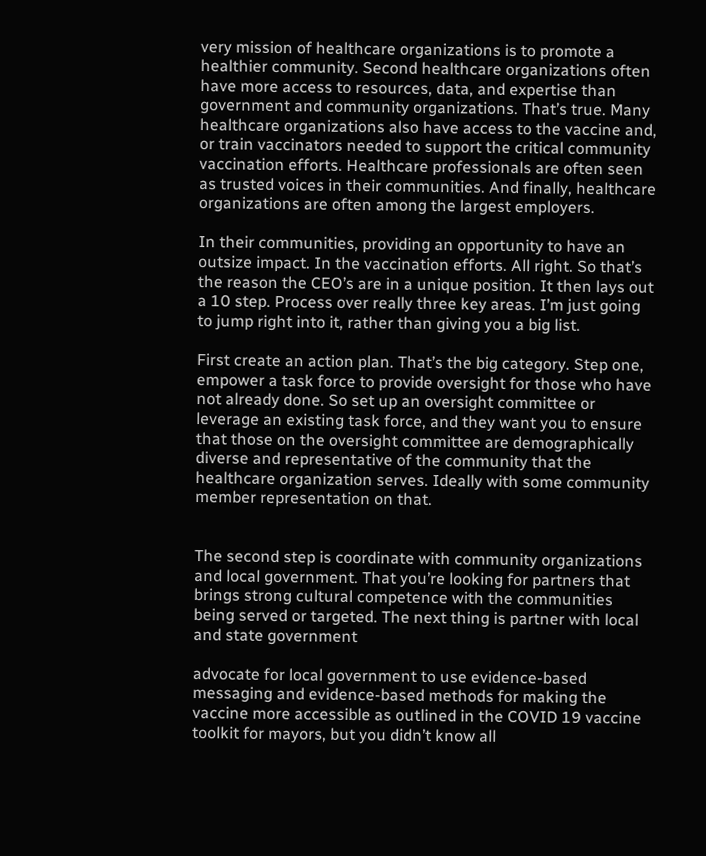very mission of healthcare organizations is to promote a healthier community. Second healthcare organizations often have more access to resources, data, and expertise than government and community organizations. That’s true. Many healthcare organizations also have access to the vaccine and, or train vaccinators needed to support the critical community vaccination efforts. Healthcare professionals are often seen as trusted voices in their communities. And finally, healthcare organizations are often among the largest employers.

In their communities, providing an opportunity to have an outsize impact. In the vaccination efforts. All right. So that’s the reason the CEO’s are in a unique position. It then lays out a 10 step. Process over really three key areas. I’m just going to jump right into it, rather than giving you a big list.

First create an action plan. That’s the big category. Step one, empower a task force to provide oversight for those who have not already done. So set up an oversight committee or leverage an existing task force, and they want you to ensure that those on the oversight committee are demographically diverse and representative of the community that the healthcare organization serves. Ideally with some community member representation on that.


The second step is coordinate with community organizations and local government. That you’re looking for partners that brings strong cultural competence with the communities being served or targeted. The next thing is partner with local and state government

advocate for local government to use evidence-based messaging and evidence-based methods for making the vaccine more accessible as outlined in the COVID 19 vaccine toolkit for mayors, but you didn’t know all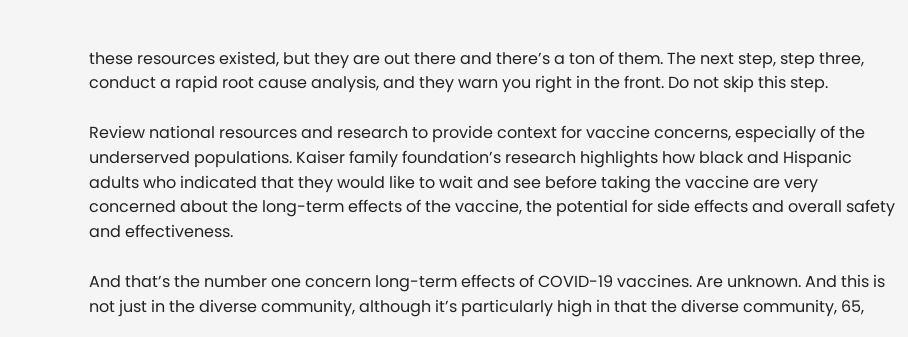these resources existed, but they are out there and there’s a ton of them. The next step, step three, conduct a rapid root cause analysis, and they warn you right in the front. Do not skip this step.

Review national resources and research to provide context for vaccine concerns, especially of the underserved populations. Kaiser family foundation’s research highlights how black and Hispanic adults who indicated that they would like to wait and see before taking the vaccine are very concerned about the long-term effects of the vaccine, the potential for side effects and overall safety and effectiveness.

And that’s the number one concern long-term effects of COVID-19 vaccines. Are unknown. And this is not just in the diverse community, although it’s particularly high in that the diverse community, 65,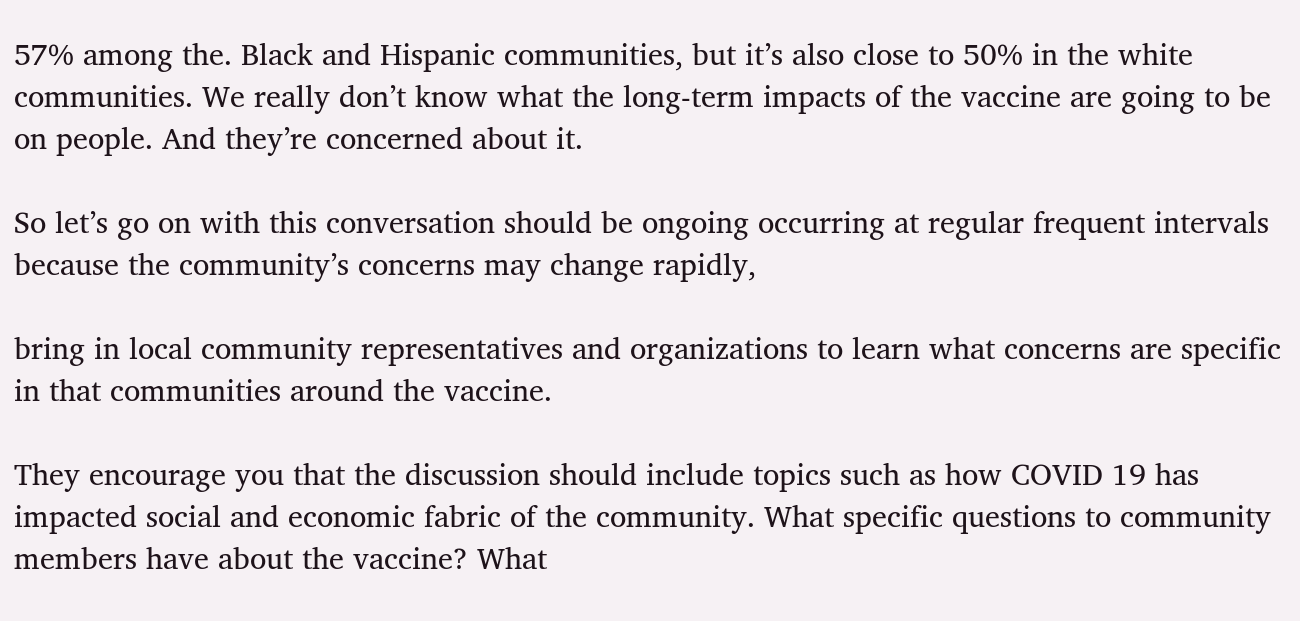57% among the. Black and Hispanic communities, but it’s also close to 50% in the white communities. We really don’t know what the long-term impacts of the vaccine are going to be on people. And they’re concerned about it.

So let’s go on with this conversation should be ongoing occurring at regular frequent intervals because the community’s concerns may change rapidly,

bring in local community representatives and organizations to learn what concerns are specific in that communities around the vaccine.

They encourage you that the discussion should include topics such as how COVID 19 has impacted social and economic fabric of the community. What specific questions to community members have about the vaccine? What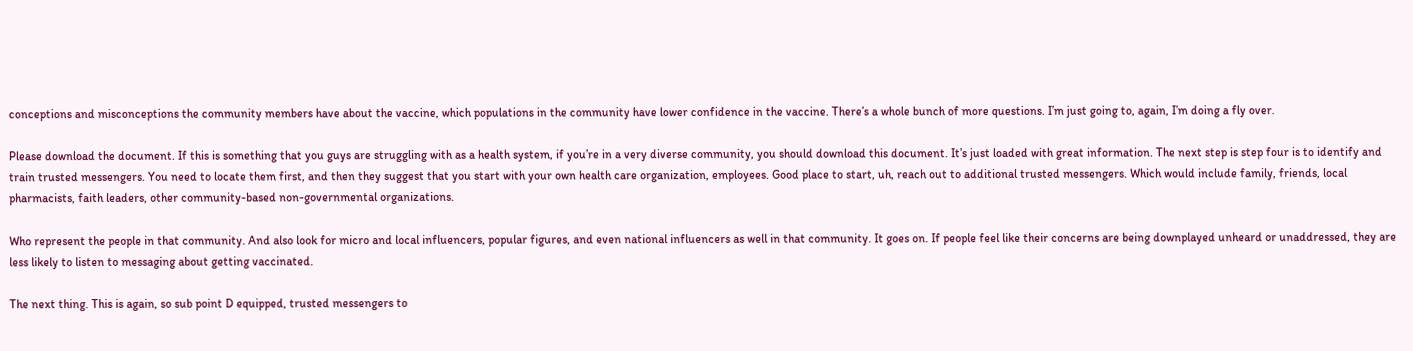conceptions and misconceptions the community members have about the vaccine, which populations in the community have lower confidence in the vaccine. There’s a whole bunch of more questions. I’m just going to, again, I’m doing a fly over.

Please download the document. If this is something that you guys are struggling with as a health system, if you’re in a very diverse community, you should download this document. It’s just loaded with great information. The next step is step four is to identify and train trusted messengers. You need to locate them first, and then they suggest that you start with your own health care organization, employees. Good place to start, uh, reach out to additional trusted messengers. Which would include family, friends, local pharmacists, faith leaders, other community-based non-governmental organizations.

Who represent the people in that community. And also look for micro and local influencers, popular figures, and even national influencers as well in that community. It goes on. If people feel like their concerns are being downplayed unheard or unaddressed, they are less likely to listen to messaging about getting vaccinated.

The next thing. This is again, so sub point D equipped, trusted messengers to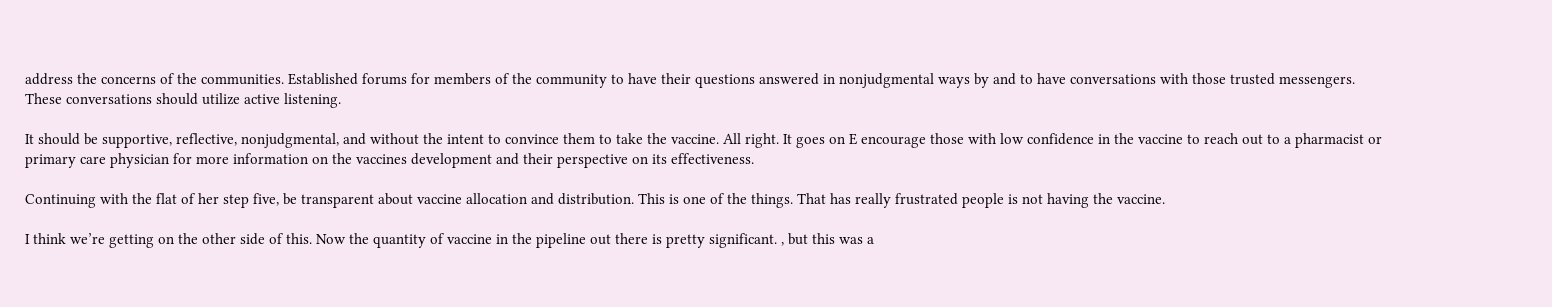address the concerns of the communities. Established forums for members of the community to have their questions answered in nonjudgmental ways by and to have conversations with those trusted messengers. These conversations should utilize active listening.

It should be supportive, reflective, nonjudgmental, and without the intent to convince them to take the vaccine. All right. It goes on E encourage those with low confidence in the vaccine to reach out to a pharmacist or primary care physician for more information on the vaccines development and their perspective on its effectiveness.

Continuing with the flat of her step five, be transparent about vaccine allocation and distribution. This is one of the things. That has really frustrated people is not having the vaccine.

I think we’re getting on the other side of this. Now the quantity of vaccine in the pipeline out there is pretty significant. , but this was a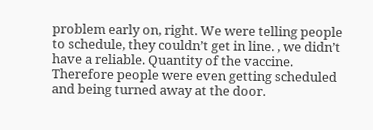problem early on, right. We were telling people to schedule, they couldn’t get in line. , we didn’t have a reliable. Quantity of the vaccine. Therefore people were even getting scheduled and being turned away at the door.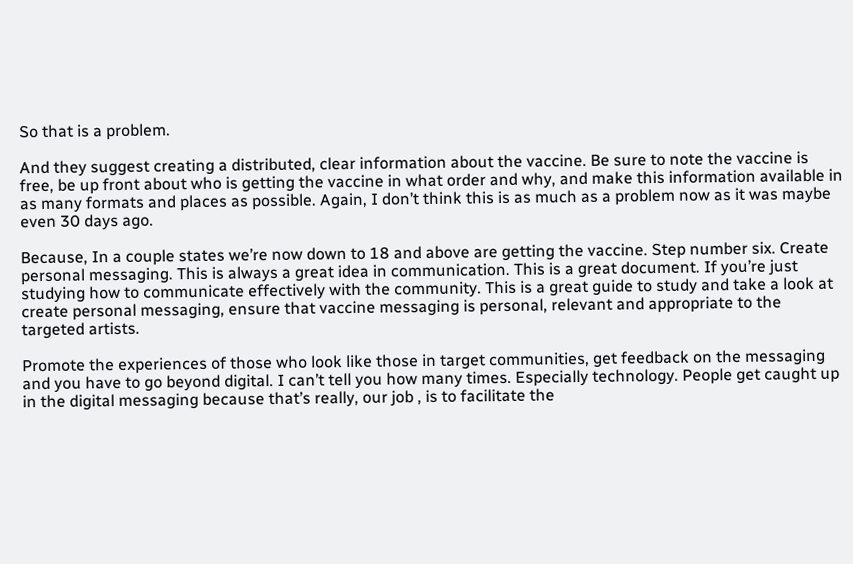So that is a problem.

And they suggest creating a distributed, clear information about the vaccine. Be sure to note the vaccine is free, be up front about who is getting the vaccine in what order and why, and make this information available in as many formats and places as possible. Again, I don’t think this is as much as a problem now as it was maybe even 30 days ago.

Because, In a couple states we’re now down to 18 and above are getting the vaccine. Step number six. Create personal messaging. This is always a great idea in communication. This is a great document. If you’re just studying how to communicate effectively with the community. This is a great guide to study and take a look at create personal messaging, ensure that vaccine messaging is personal, relevant and appropriate to the targeted artists.

Promote the experiences of those who look like those in target communities, get feedback on the messaging and you have to go beyond digital. I can’t tell you how many times. Especially technology. People get caught up in the digital messaging because that’s really, our job , is to facilitate the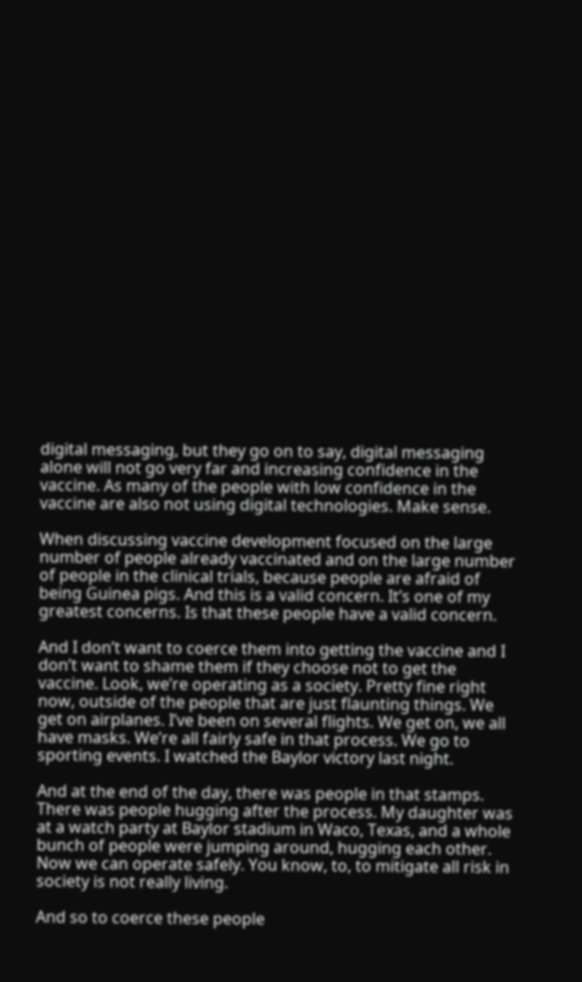digital messaging, but they go on to say, digital messaging alone will not go very far and increasing confidence in the vaccine. As many of the people with low confidence in the vaccine are also not using digital technologies. Make sense.

When discussing vaccine development focused on the large number of people already vaccinated and on the large number of people in the clinical trials, because people are afraid of being Guinea pigs. And this is a valid concern. It’s one of my greatest concerns. Is that these people have a valid concern.

And I don’t want to coerce them into getting the vaccine and I don’t want to shame them if they choose not to get the vaccine. Look, we’re operating as a society. Pretty fine right now, outside of the people that are just flaunting things. We get on airplanes. I’ve been on several flights. We get on, we all have masks. We’re all fairly safe in that process. We go to sporting events. I watched the Baylor victory last night.

And at the end of the day, there was people in that stamps. There was people hugging after the process. My daughter was at a watch party at Baylor stadium in Waco, Texas, and a whole bunch of people were jumping around, hugging each other. Now we can operate safely. You know, to, to mitigate all risk in society is not really living.

And so to coerce these people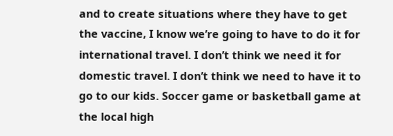and to create situations where they have to get the vaccine, I know we’re going to have to do it for international travel. I don’t think we need it for domestic travel. I don’t think we need to have it to go to our kids. Soccer game or basketball game at the local high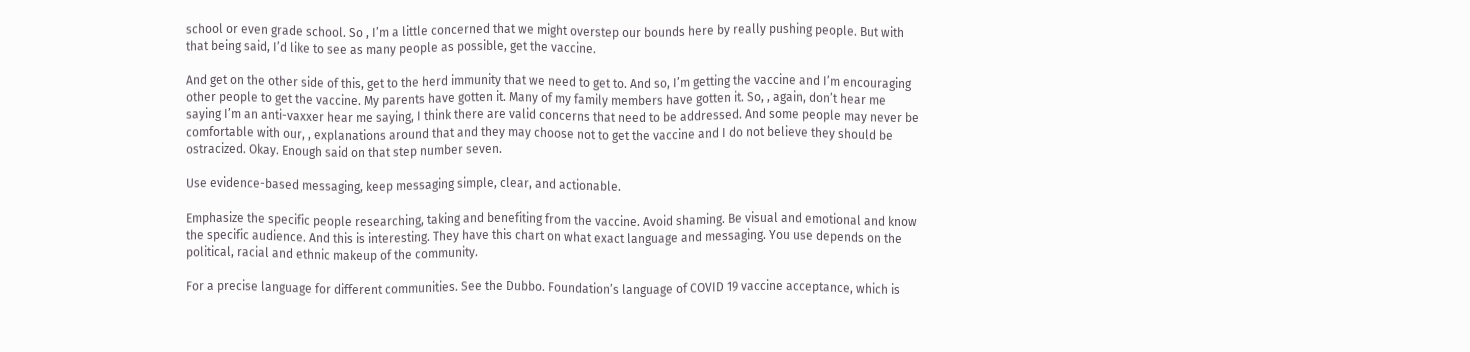school or even grade school. So , I’m a little concerned that we might overstep our bounds here by really pushing people. But with that being said, I’d like to see as many people as possible, get the vaccine.

And get on the other side of this, get to the herd immunity that we need to get to. And so, I’m getting the vaccine and I’m encouraging other people to get the vaccine. My parents have gotten it. Many of my family members have gotten it. So, , again, don’t hear me saying I’m an anti-vaxxer hear me saying, I think there are valid concerns that need to be addressed. And some people may never be comfortable with our, , explanations around that and they may choose not to get the vaccine and I do not believe they should be ostracized. Okay. Enough said on that step number seven.

Use evidence-based messaging, keep messaging simple, clear, and actionable.

Emphasize the specific people researching, taking and benefiting from the vaccine. Avoid shaming. Be visual and emotional and know the specific audience. And this is interesting. They have this chart on what exact language and messaging. You use depends on the political, racial and ethnic makeup of the community.

For a precise language for different communities. See the Dubbo. Foundation’s language of COVID 19 vaccine acceptance, which is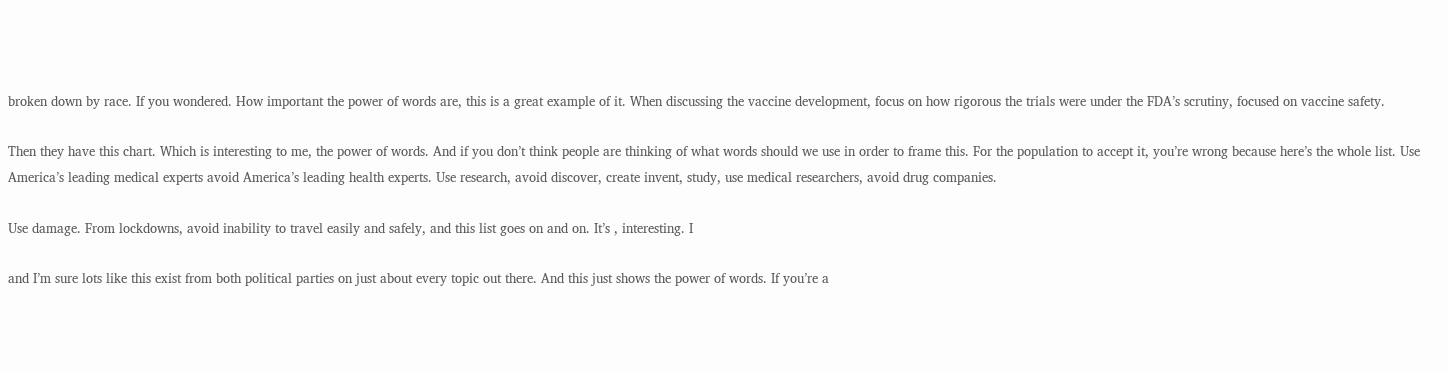broken down by race. If you wondered. How important the power of words are, this is a great example of it. When discussing the vaccine development, focus on how rigorous the trials were under the FDA’s scrutiny, focused on vaccine safety.

Then they have this chart. Which is interesting to me, the power of words. And if you don’t think people are thinking of what words should we use in order to frame this. For the population to accept it, you’re wrong because here’s the whole list. Use America’s leading medical experts avoid America’s leading health experts. Use research, avoid discover, create invent, study, use medical researchers, avoid drug companies.

Use damage. From lockdowns, avoid inability to travel easily and safely, and this list goes on and on. It’s , interesting. I

and I’m sure lots like this exist from both political parties on just about every topic out there. And this just shows the power of words. If you’re a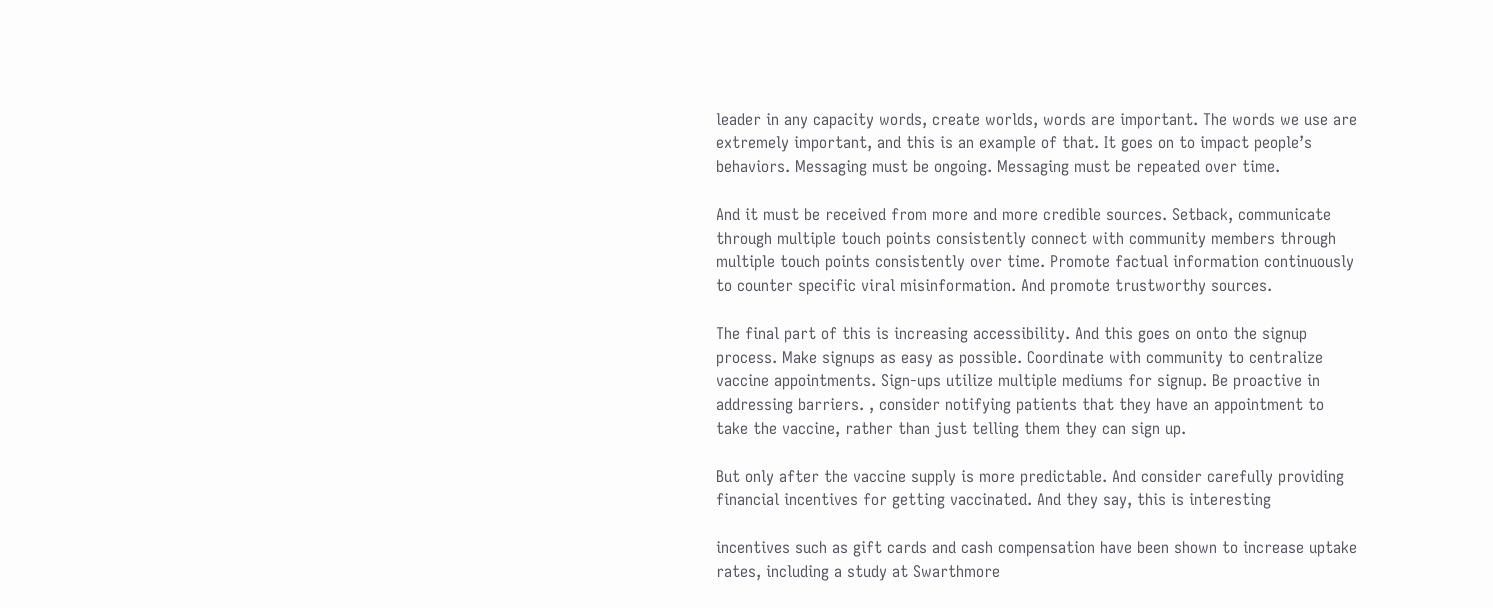leader in any capacity words, create worlds, words are important. The words we use are extremely important, and this is an example of that. It goes on to impact people’s behaviors. Messaging must be ongoing. Messaging must be repeated over time.

And it must be received from more and more credible sources. Setback, communicate through multiple touch points consistently connect with community members through multiple touch points consistently over time. Promote factual information continuously to counter specific viral misinformation. And promote trustworthy sources.

The final part of this is increasing accessibility. And this goes on onto the signup process. Make signups as easy as possible. Coordinate with community to centralize vaccine appointments. Sign-ups utilize multiple mediums for signup. Be proactive in addressing barriers. , consider notifying patients that they have an appointment to take the vaccine, rather than just telling them they can sign up.

But only after the vaccine supply is more predictable. And consider carefully providing financial incentives for getting vaccinated. And they say, this is interesting

incentives such as gift cards and cash compensation have been shown to increase uptake rates, including a study at Swarthmore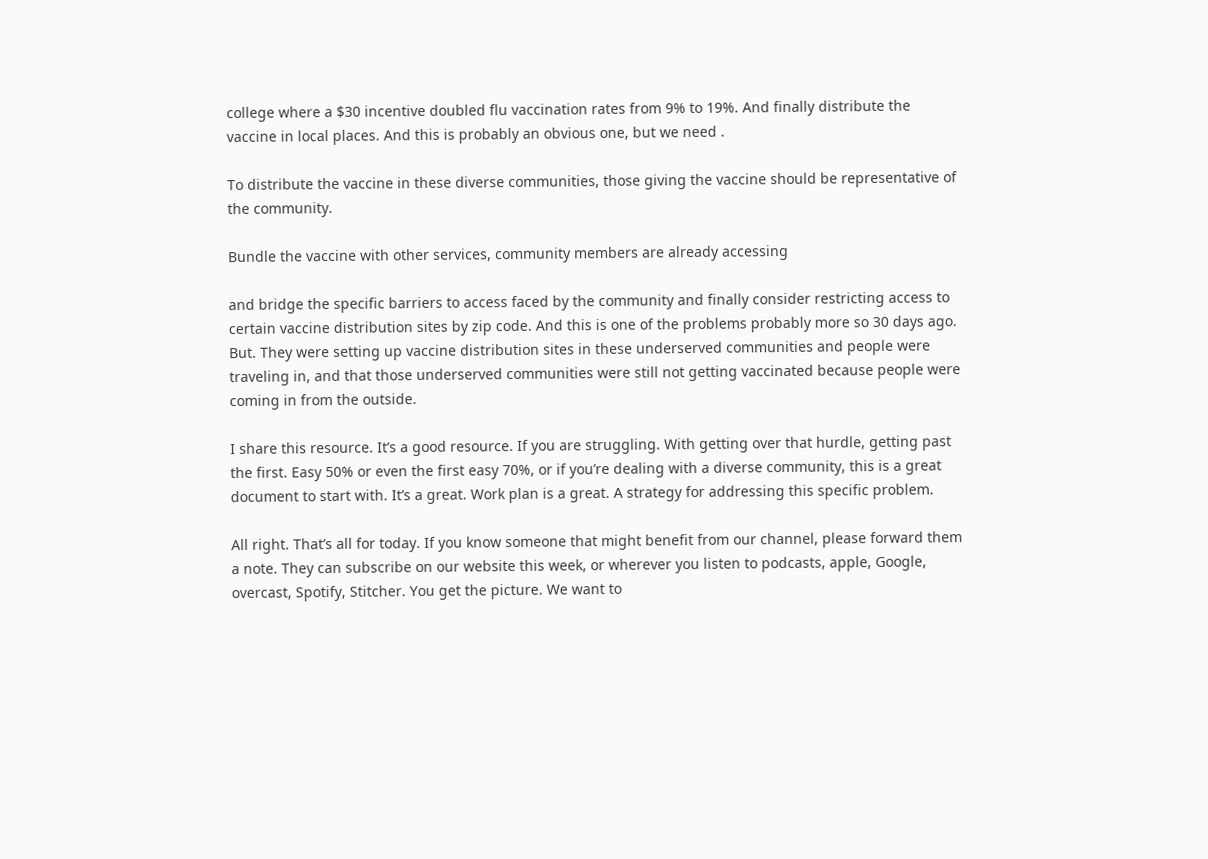college where a $30 incentive doubled flu vaccination rates from 9% to 19%. And finally distribute the vaccine in local places. And this is probably an obvious one, but we need .

To distribute the vaccine in these diverse communities, those giving the vaccine should be representative of the community.

Bundle the vaccine with other services, community members are already accessing

and bridge the specific barriers to access faced by the community and finally consider restricting access to certain vaccine distribution sites by zip code. And this is one of the problems probably more so 30 days ago. But. They were setting up vaccine distribution sites in these underserved communities and people were traveling in, and that those underserved communities were still not getting vaccinated because people were coming in from the outside.

I share this resource. It’s a good resource. If you are struggling. With getting over that hurdle, getting past the first. Easy 50% or even the first easy 70%, or if you’re dealing with a diverse community, this is a great document to start with. It’s a great. Work plan is a great. A strategy for addressing this specific problem.

All right. That’s all for today. If you know someone that might benefit from our channel, please forward them a note. They can subscribe on our website this week, or wherever you listen to podcasts, apple, Google, overcast, Spotify, Stitcher. You get the picture. We want to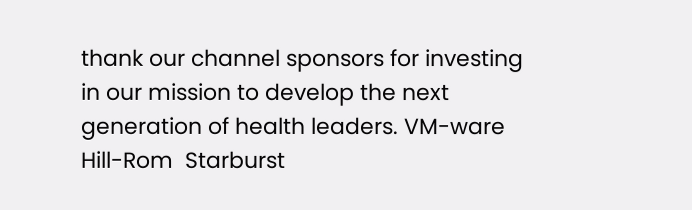thank our channel sponsors for investing in our mission to develop the next generation of health leaders. VM-ware Hill-Rom  Starburst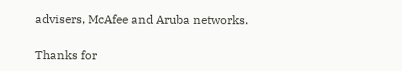advisers, McAfee and Aruba networks.

Thanks for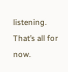listening. That’s all for now.